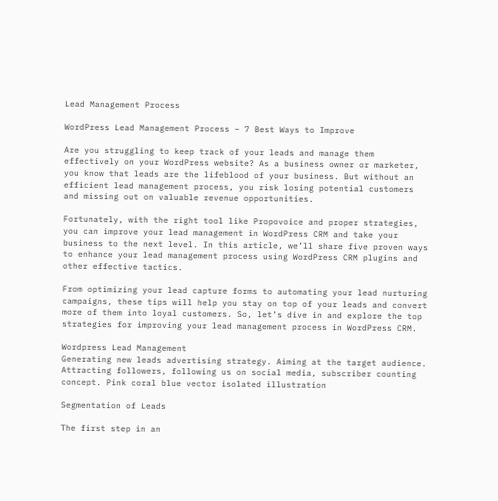Lead Management Process

WordPress Lead Management Process – 7 Best Ways to Improve

Are you struggling to keep track of your leads and manage them effectively on your WordPress website? As a business owner or marketer, you know that leads are the lifeblood of your business. But without an efficient lead management process, you risk losing potential customers and missing out on valuable revenue opportunities.

Fortunately, with the right tool like Propovoice and proper strategies, you can improve your lead management in WordPress CRM and take your business to the next level. In this article, we’ll share five proven ways to enhance your lead management process using WordPress CRM plugins and other effective tactics.

From optimizing your lead capture forms to automating your lead nurturing campaigns, these tips will help you stay on top of your leads and convert more of them into loyal customers. So, let’s dive in and explore the top strategies for improving your lead management process in WordPress CRM.

Wordpress Lead Management
Generating new leads advertising strategy. Aiming at the target audience. Attracting followers, following us on social media, subscriber counting concept. Pink coral blue vector isolated illustration

Segmentation of Leads

The first step in an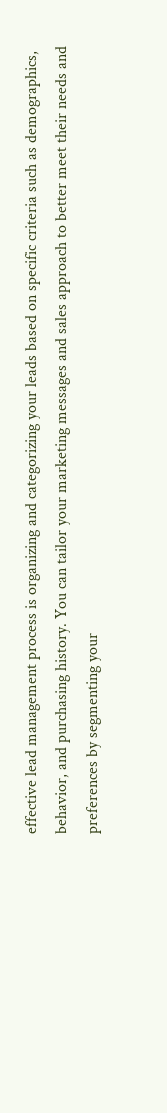effective lead management process is organizing and categorizing your leads based on specific criteria such as demographics, behavior, and purchasing history. You can tailor your marketing messages and sales approach to better meet their needs and preferences by segmenting your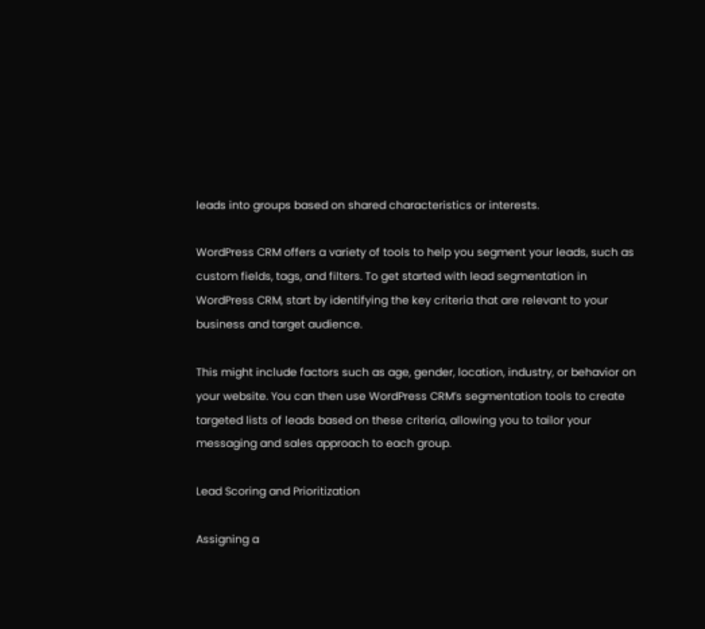leads into groups based on shared characteristics or interests.

WordPress CRM offers a variety of tools to help you segment your leads, such as custom fields, tags, and filters. To get started with lead segmentation in WordPress CRM, start by identifying the key criteria that are relevant to your business and target audience.

This might include factors such as age, gender, location, industry, or behavior on your website. You can then use WordPress CRM’s segmentation tools to create targeted lists of leads based on these criteria, allowing you to tailor your messaging and sales approach to each group.

Lead Scoring and Prioritization

Assigning a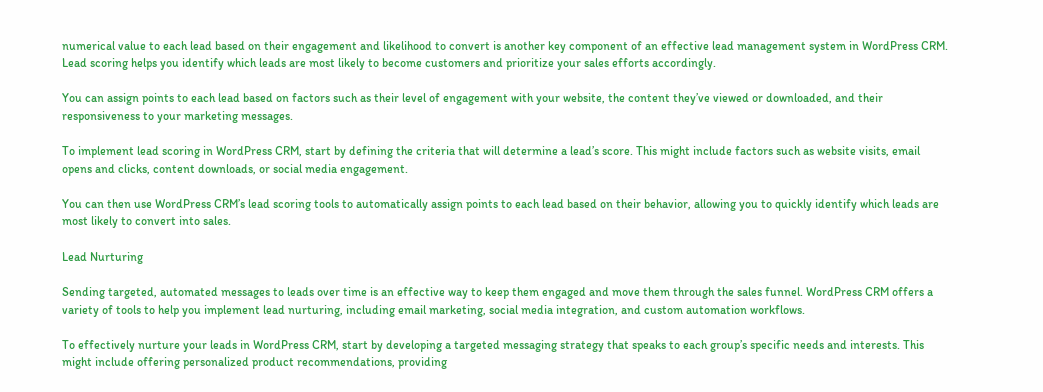numerical value to each lead based on their engagement and likelihood to convert is another key component of an effective lead management system in WordPress CRM. Lead scoring helps you identify which leads are most likely to become customers and prioritize your sales efforts accordingly.

You can assign points to each lead based on factors such as their level of engagement with your website, the content they’ve viewed or downloaded, and their responsiveness to your marketing messages.

To implement lead scoring in WordPress CRM, start by defining the criteria that will determine a lead’s score. This might include factors such as website visits, email opens and clicks, content downloads, or social media engagement.

You can then use WordPress CRM’s lead scoring tools to automatically assign points to each lead based on their behavior, allowing you to quickly identify which leads are most likely to convert into sales.

Lead Nurturing

Sending targeted, automated messages to leads over time is an effective way to keep them engaged and move them through the sales funnel. WordPress CRM offers a variety of tools to help you implement lead nurturing, including email marketing, social media integration, and custom automation workflows.

To effectively nurture your leads in WordPress CRM, start by developing a targeted messaging strategy that speaks to each group’s specific needs and interests. This might include offering personalized product recommendations, providing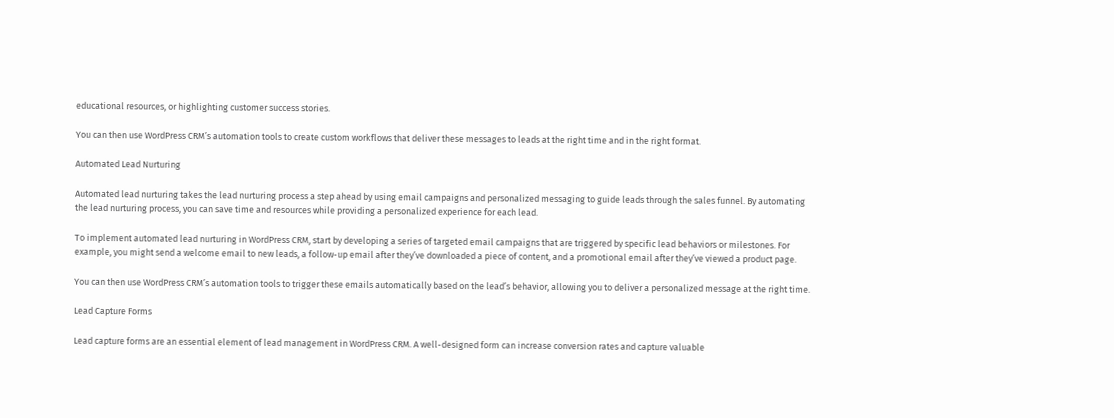educational resources, or highlighting customer success stories.

You can then use WordPress CRM’s automation tools to create custom workflows that deliver these messages to leads at the right time and in the right format.

Automated Lead Nurturing

Automated lead nurturing takes the lead nurturing process a step ahead by using email campaigns and personalized messaging to guide leads through the sales funnel. By automating the lead nurturing process, you can save time and resources while providing a personalized experience for each lead.

To implement automated lead nurturing in WordPress CRM, start by developing a series of targeted email campaigns that are triggered by specific lead behaviors or milestones. For example, you might send a welcome email to new leads, a follow-up email after they’ve downloaded a piece of content, and a promotional email after they’ve viewed a product page.

You can then use WordPress CRM’s automation tools to trigger these emails automatically based on the lead’s behavior, allowing you to deliver a personalized message at the right time.

Lead Capture Forms

Lead capture forms are an essential element of lead management in WordPress CRM. A well-designed form can increase conversion rates and capture valuable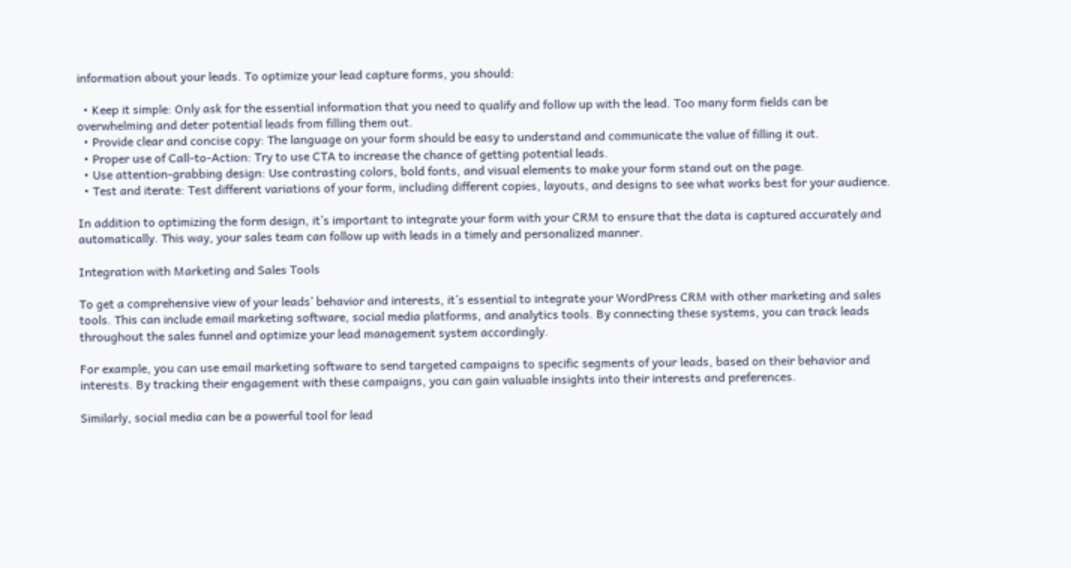information about your leads. To optimize your lead capture forms, you should:

  • Keep it simple: Only ask for the essential information that you need to qualify and follow up with the lead. Too many form fields can be overwhelming and deter potential leads from filling them out.
  • Provide clear and concise copy: The language on your form should be easy to understand and communicate the value of filling it out.
  • Proper use of Call-to-Action: Try to use CTA to increase the chance of getting potential leads.
  • Use attention-grabbing design: Use contrasting colors, bold fonts, and visual elements to make your form stand out on the page.
  • Test and iterate: Test different variations of your form, including different copies, layouts, and designs to see what works best for your audience.

In addition to optimizing the form design, it’s important to integrate your form with your CRM to ensure that the data is captured accurately and automatically. This way, your sales team can follow up with leads in a timely and personalized manner.

Integration with Marketing and Sales Tools

To get a comprehensive view of your leads’ behavior and interests, it’s essential to integrate your WordPress CRM with other marketing and sales tools. This can include email marketing software, social media platforms, and analytics tools. By connecting these systems, you can track leads throughout the sales funnel and optimize your lead management system accordingly.

For example, you can use email marketing software to send targeted campaigns to specific segments of your leads, based on their behavior and interests. By tracking their engagement with these campaigns, you can gain valuable insights into their interests and preferences.

Similarly, social media can be a powerful tool for lead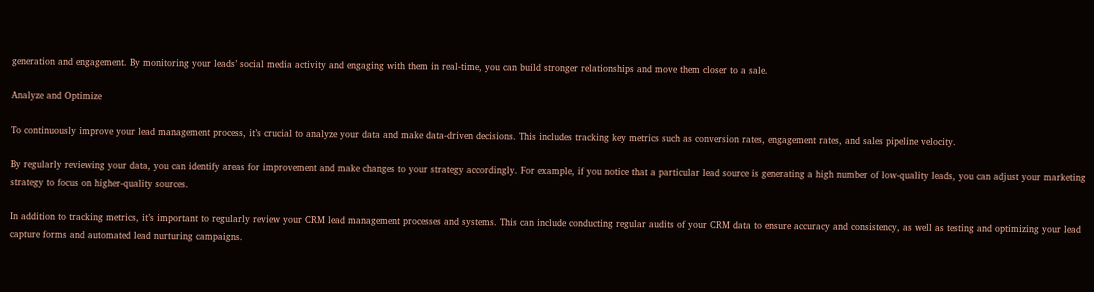generation and engagement. By monitoring your leads’ social media activity and engaging with them in real-time, you can build stronger relationships and move them closer to a sale.

Analyze and Optimize

To continuously improve your lead management process, it’s crucial to analyze your data and make data-driven decisions. This includes tracking key metrics such as conversion rates, engagement rates, and sales pipeline velocity.

By regularly reviewing your data, you can identify areas for improvement and make changes to your strategy accordingly. For example, if you notice that a particular lead source is generating a high number of low-quality leads, you can adjust your marketing strategy to focus on higher-quality sources.

In addition to tracking metrics, it’s important to regularly review your CRM lead management processes and systems. This can include conducting regular audits of your CRM data to ensure accuracy and consistency, as well as testing and optimizing your lead capture forms and automated lead nurturing campaigns.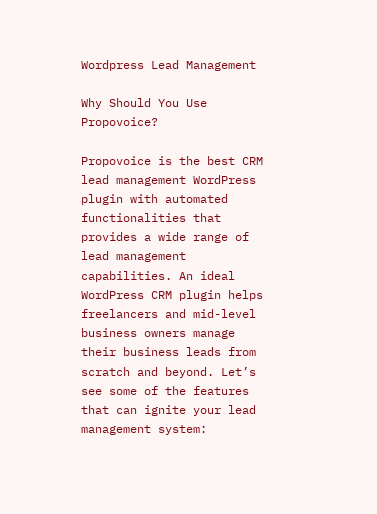Wordpress Lead Management

Why Should You Use Propovoice?

Propovoice is the best CRM lead management WordPress plugin with automated functionalities that provides a wide range of lead management capabilities. An ideal WordPress CRM plugin helps freelancers and mid-level business owners manage their business leads from scratch and beyond. Let’s see some of the features that can ignite your lead management system: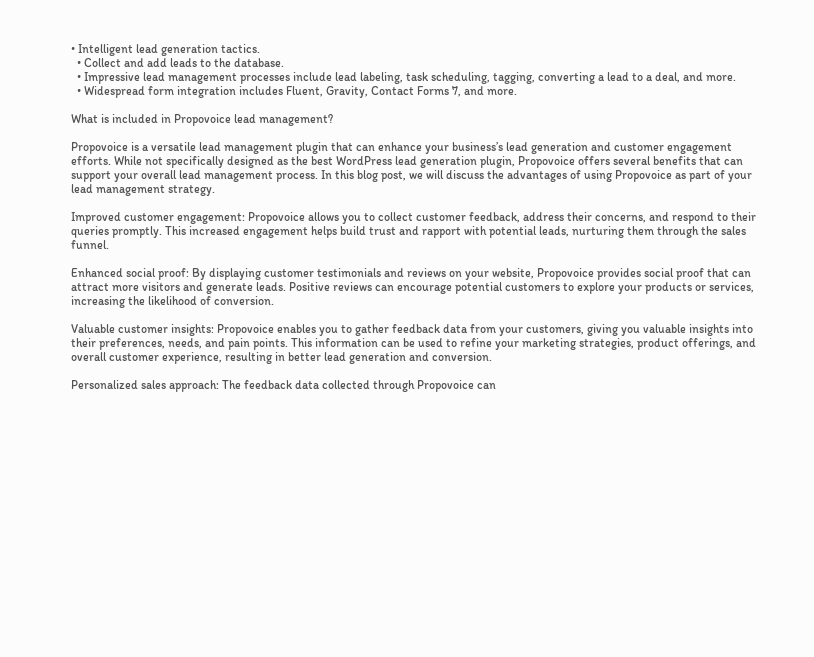• Intelligent lead generation tactics.
  • Collect and add leads to the database.
  • Impressive lead management processes include lead labeling, task scheduling, tagging, converting a lead to a deal, and more.
  • Widespread form integration includes Fluent, Gravity, Contact Forms 7, and more.

What is included in Propovoice lead management?

Propovoice is a versatile lead management plugin that can enhance your business’s lead generation and customer engagement efforts. While not specifically designed as the best WordPress lead generation plugin, Propovoice offers several benefits that can support your overall lead management process. In this blog post, we will discuss the advantages of using Propovoice as part of your lead management strategy.

Improved customer engagement: Propovoice allows you to collect customer feedback, address their concerns, and respond to their queries promptly. This increased engagement helps build trust and rapport with potential leads, nurturing them through the sales funnel.

Enhanced social proof: By displaying customer testimonials and reviews on your website, Propovoice provides social proof that can attract more visitors and generate leads. Positive reviews can encourage potential customers to explore your products or services, increasing the likelihood of conversion.

Valuable customer insights: Propovoice enables you to gather feedback data from your customers, giving you valuable insights into their preferences, needs, and pain points. This information can be used to refine your marketing strategies, product offerings, and overall customer experience, resulting in better lead generation and conversion.

Personalized sales approach: The feedback data collected through Propovoice can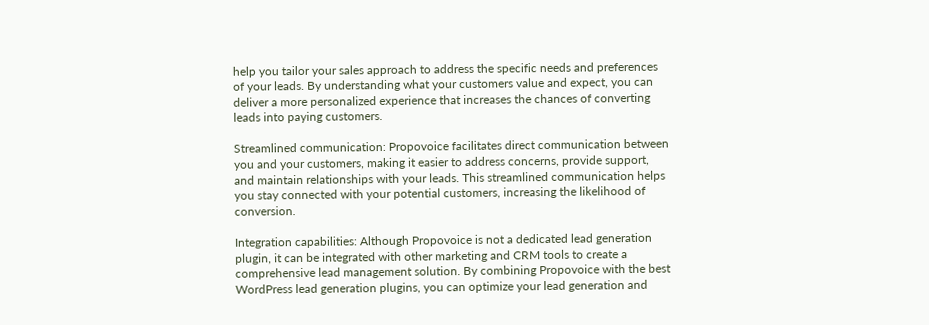help you tailor your sales approach to address the specific needs and preferences of your leads. By understanding what your customers value and expect, you can deliver a more personalized experience that increases the chances of converting leads into paying customers.

Streamlined communication: Propovoice facilitates direct communication between you and your customers, making it easier to address concerns, provide support, and maintain relationships with your leads. This streamlined communication helps you stay connected with your potential customers, increasing the likelihood of conversion.

Integration capabilities: Although Propovoice is not a dedicated lead generation plugin, it can be integrated with other marketing and CRM tools to create a comprehensive lead management solution. By combining Propovoice with the best WordPress lead generation plugins, you can optimize your lead generation and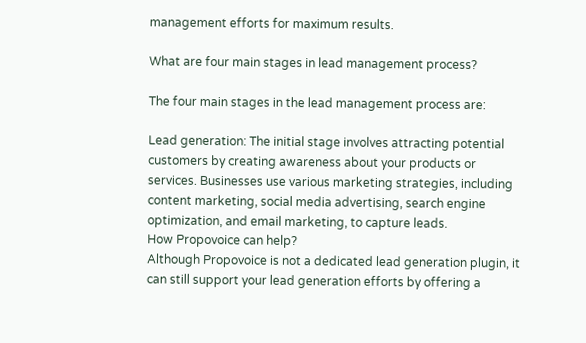management efforts for maximum results.

What are four main stages in lead management process?

The four main stages in the lead management process are:

Lead generation: The initial stage involves attracting potential customers by creating awareness about your products or services. Businesses use various marketing strategies, including content marketing, social media advertising, search engine optimization, and email marketing, to capture leads.
How Propovoice can help?
Although Propovoice is not a dedicated lead generation plugin, it can still support your lead generation efforts by offering a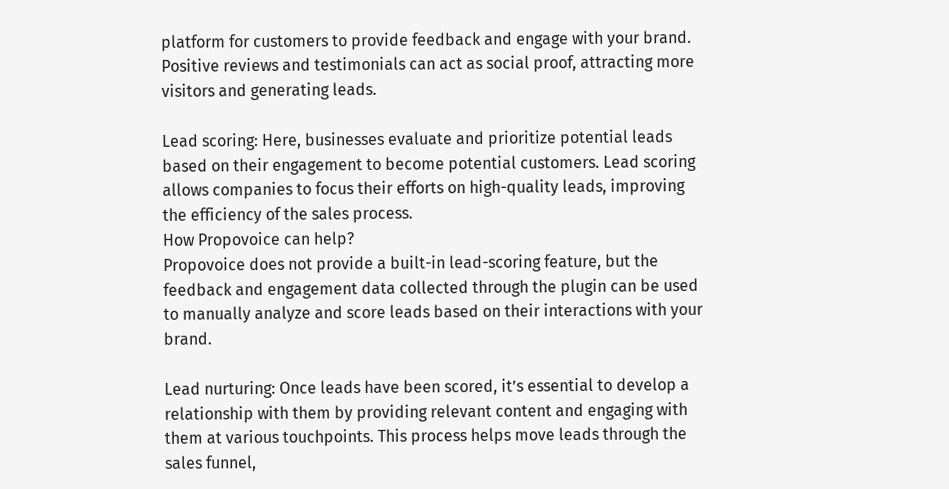platform for customers to provide feedback and engage with your brand. Positive reviews and testimonials can act as social proof, attracting more visitors and generating leads.

Lead scoring: Here, businesses evaluate and prioritize potential leads based on their engagement to become potential customers. Lead scoring allows companies to focus their efforts on high-quality leads, improving the efficiency of the sales process.
How Propovoice can help?
Propovoice does not provide a built-in lead-scoring feature, but the feedback and engagement data collected through the plugin can be used to manually analyze and score leads based on their interactions with your brand.

Lead nurturing: Once leads have been scored, it’s essential to develop a relationship with them by providing relevant content and engaging with them at various touchpoints. This process helps move leads through the sales funnel,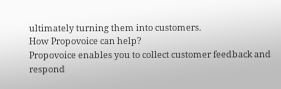ultimately turning them into customers.
How Propovoice can help?
Propovoice enables you to collect customer feedback and respond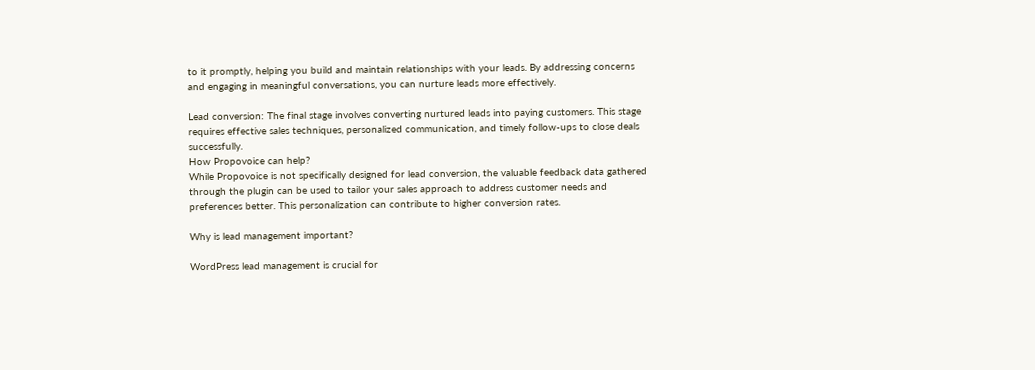to it promptly, helping you build and maintain relationships with your leads. By addressing concerns and engaging in meaningful conversations, you can nurture leads more effectively.

Lead conversion: The final stage involves converting nurtured leads into paying customers. This stage requires effective sales techniques, personalized communication, and timely follow-ups to close deals successfully.
How Propovoice can help?
While Propovoice is not specifically designed for lead conversion, the valuable feedback data gathered through the plugin can be used to tailor your sales approach to address customer needs and preferences better. This personalization can contribute to higher conversion rates.

Why is lead management important?

WordPress lead management is crucial for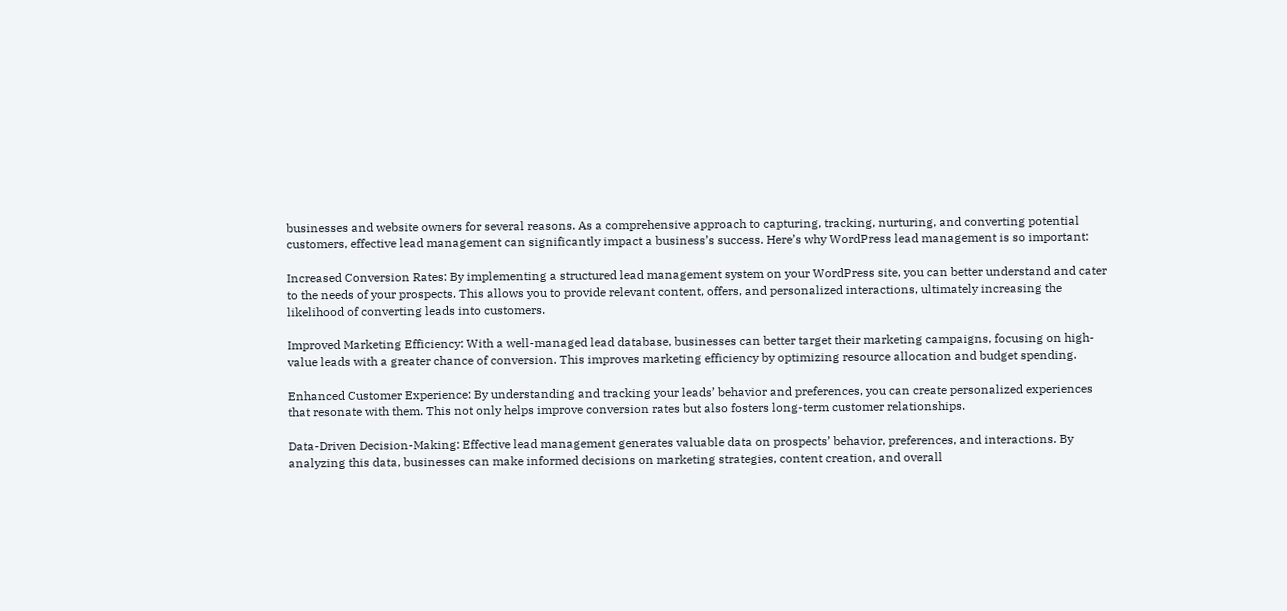businesses and website owners for several reasons. As a comprehensive approach to capturing, tracking, nurturing, and converting potential customers, effective lead management can significantly impact a business’s success. Here’s why WordPress lead management is so important:

Increased Conversion Rates: By implementing a structured lead management system on your WordPress site, you can better understand and cater to the needs of your prospects. This allows you to provide relevant content, offers, and personalized interactions, ultimately increasing the likelihood of converting leads into customers.

Improved Marketing Efficiency: With a well-managed lead database, businesses can better target their marketing campaigns, focusing on high-value leads with a greater chance of conversion. This improves marketing efficiency by optimizing resource allocation and budget spending.

Enhanced Customer Experience: By understanding and tracking your leads’ behavior and preferences, you can create personalized experiences that resonate with them. This not only helps improve conversion rates but also fosters long-term customer relationships.

Data-Driven Decision-Making: Effective lead management generates valuable data on prospects’ behavior, preferences, and interactions. By analyzing this data, businesses can make informed decisions on marketing strategies, content creation, and overall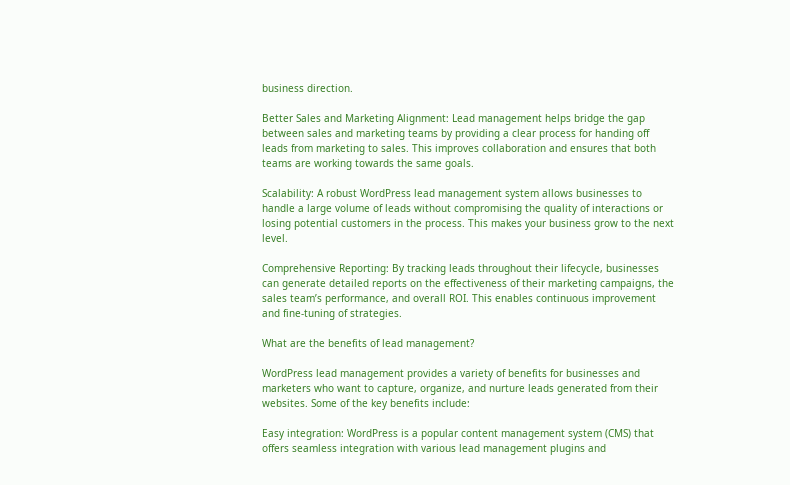business direction.

Better Sales and Marketing Alignment: Lead management helps bridge the gap between sales and marketing teams by providing a clear process for handing off leads from marketing to sales. This improves collaboration and ensures that both teams are working towards the same goals.

Scalability: A robust WordPress lead management system allows businesses to handle a large volume of leads without compromising the quality of interactions or losing potential customers in the process. This makes your business grow to the next level.

Comprehensive Reporting: By tracking leads throughout their lifecycle, businesses can generate detailed reports on the effectiveness of their marketing campaigns, the sales team’s performance, and overall ROI. This enables continuous improvement and fine-tuning of strategies.

What are the benefits of lead management?

WordPress lead management provides a variety of benefits for businesses and marketers who want to capture, organize, and nurture leads generated from their websites. Some of the key benefits include:

Easy integration: WordPress is a popular content management system (CMS) that offers seamless integration with various lead management plugins and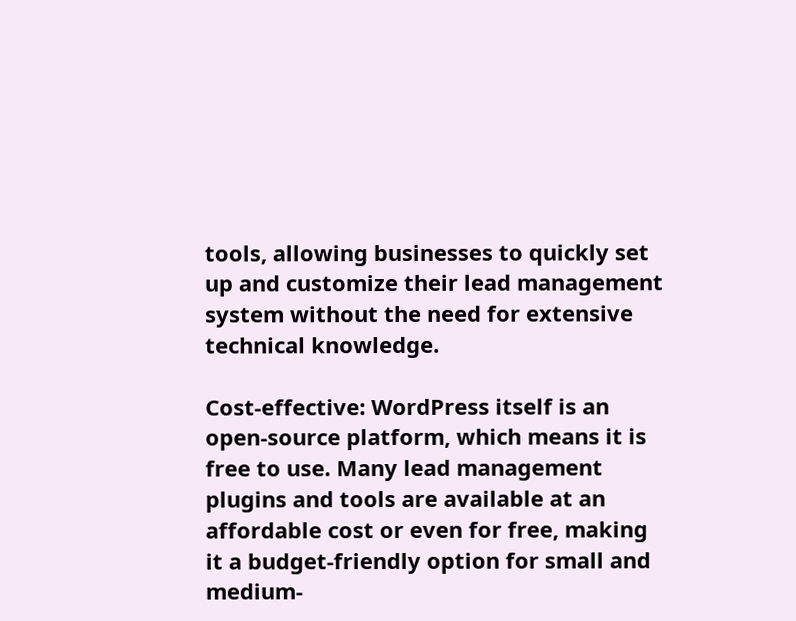tools, allowing businesses to quickly set up and customize their lead management system without the need for extensive technical knowledge.

Cost-effective: WordPress itself is an open-source platform, which means it is free to use. Many lead management plugins and tools are available at an affordable cost or even for free, making it a budget-friendly option for small and medium-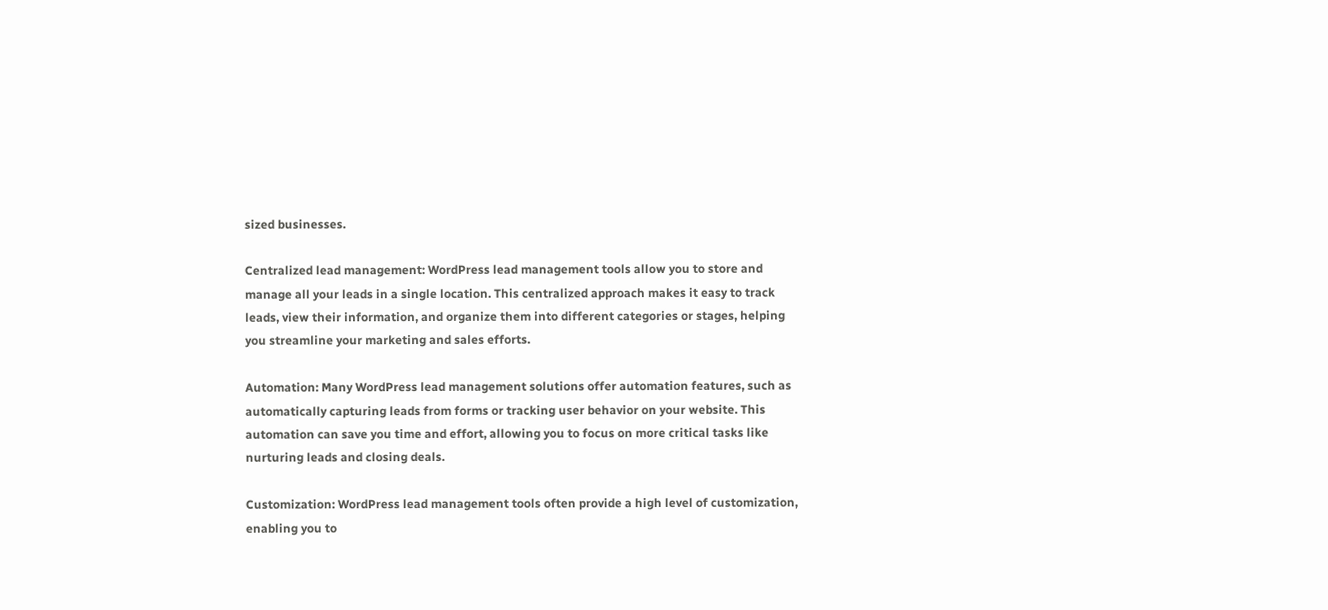sized businesses.

Centralized lead management: WordPress lead management tools allow you to store and manage all your leads in a single location. This centralized approach makes it easy to track leads, view their information, and organize them into different categories or stages, helping you streamline your marketing and sales efforts.

Automation: Many WordPress lead management solutions offer automation features, such as automatically capturing leads from forms or tracking user behavior on your website. This automation can save you time and effort, allowing you to focus on more critical tasks like nurturing leads and closing deals.

Customization: WordPress lead management tools often provide a high level of customization, enabling you to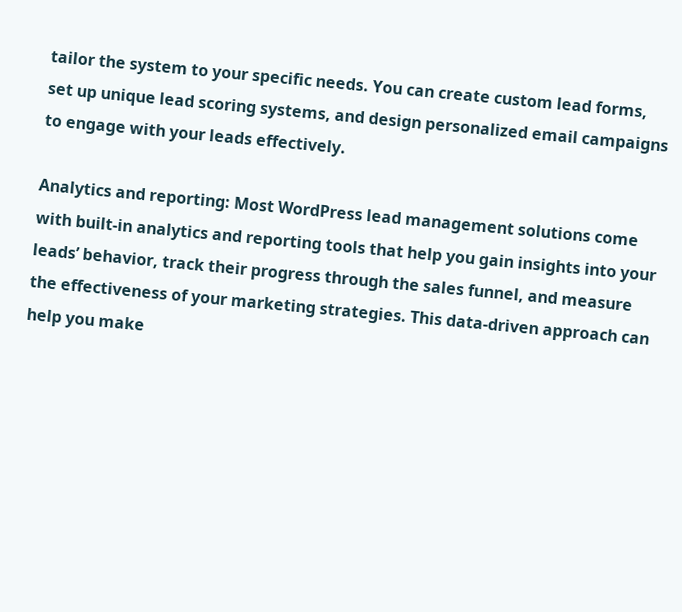tailor the system to your specific needs. You can create custom lead forms, set up unique lead scoring systems, and design personalized email campaigns to engage with your leads effectively.

Analytics and reporting: Most WordPress lead management solutions come with built-in analytics and reporting tools that help you gain insights into your leads’ behavior, track their progress through the sales funnel, and measure the effectiveness of your marketing strategies. This data-driven approach can help you make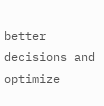better decisions and optimize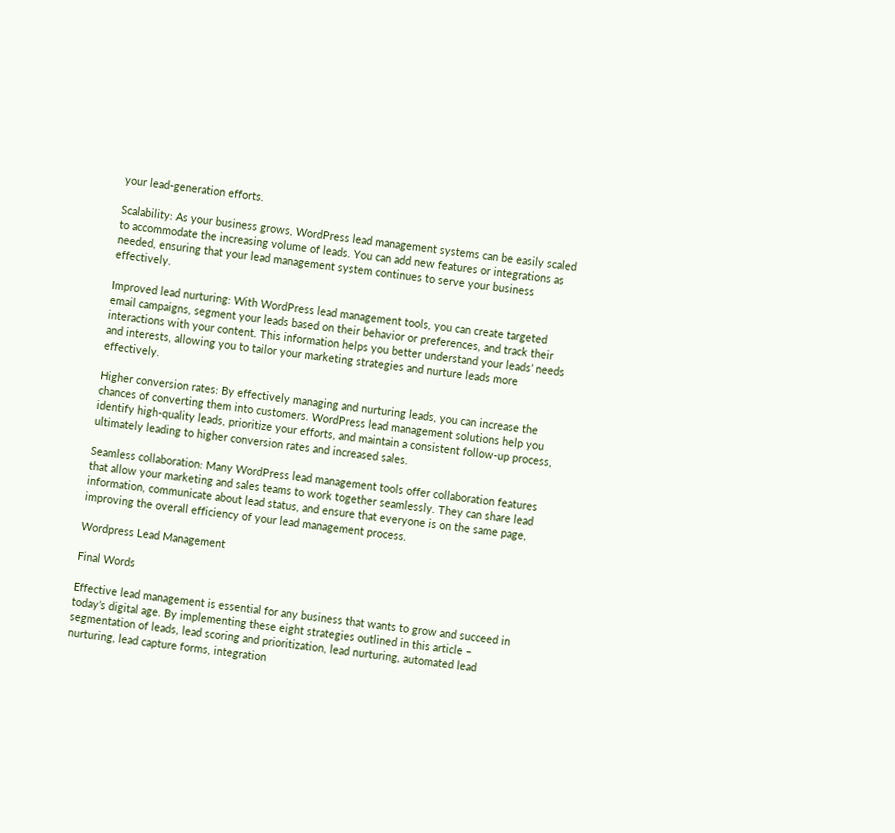your lead-generation efforts.

Scalability: As your business grows, WordPress lead management systems can be easily scaled to accommodate the increasing volume of leads. You can add new features or integrations as needed, ensuring that your lead management system continues to serve your business effectively.

Improved lead nurturing: With WordPress lead management tools, you can create targeted email campaigns, segment your leads based on their behavior or preferences, and track their interactions with your content. This information helps you better understand your leads’ needs and interests, allowing you to tailor your marketing strategies and nurture leads more effectively.

Higher conversion rates: By effectively managing and nurturing leads, you can increase the chances of converting them into customers. WordPress lead management solutions help you identify high-quality leads, prioritize your efforts, and maintain a consistent follow-up process, ultimately leading to higher conversion rates and increased sales.

Seamless collaboration: Many WordPress lead management tools offer collaboration features that allow your marketing and sales teams to work together seamlessly. They can share lead information, communicate about lead status, and ensure that everyone is on the same page, improving the overall efficiency of your lead management process.

Wordpress Lead Management

Final Words

Effective lead management is essential for any business that wants to grow and succeed in today’s digital age. By implementing these eight strategies outlined in this article – segmentation of leads, lead scoring and prioritization, lead nurturing, automated lead nurturing, lead capture forms, integration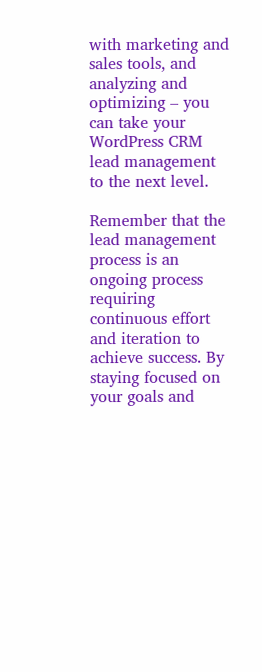with marketing and sales tools, and analyzing and optimizing – you can take your WordPress CRM lead management to the next level.

Remember that the lead management process is an ongoing process requiring continuous effort and iteration to achieve success. By staying focused on your goals and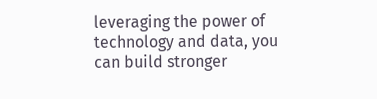leveraging the power of technology and data, you can build stronger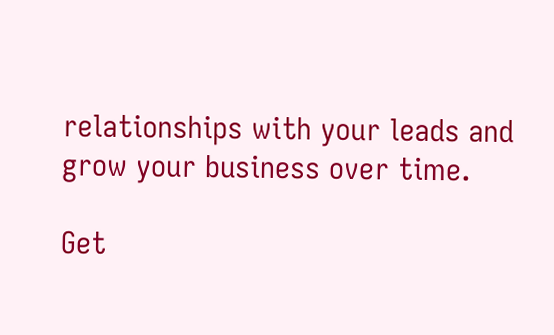relationships with your leads and grow your business over time.

Get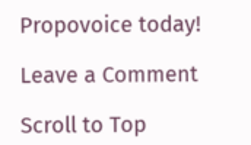Propovoice today!

Leave a Comment

Scroll to Top